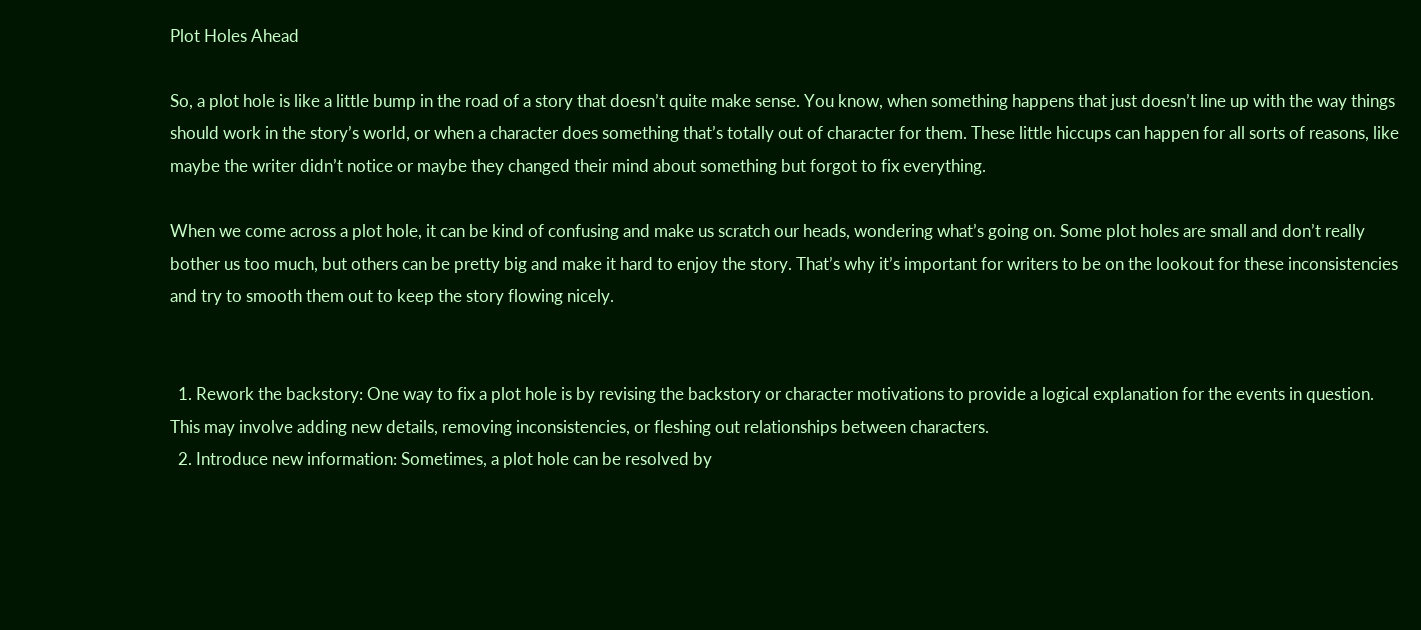Plot Holes Ahead

So, a plot hole is like a little bump in the road of a story that doesn’t quite make sense. You know, when something happens that just doesn’t line up with the way things should work in the story’s world, or when a character does something that’s totally out of character for them. These little hiccups can happen for all sorts of reasons, like maybe the writer didn’t notice or maybe they changed their mind about something but forgot to fix everything.

When we come across a plot hole, it can be kind of confusing and make us scratch our heads, wondering what’s going on. Some plot holes are small and don’t really bother us too much, but others can be pretty big and make it hard to enjoy the story. That’s why it’s important for writers to be on the lookout for these inconsistencies and try to smooth them out to keep the story flowing nicely.


  1. Rework the backstory: One way to fix a plot hole is by revising the backstory or character motivations to provide a logical explanation for the events in question. This may involve adding new details, removing inconsistencies, or fleshing out relationships between characters.
  2. Introduce new information: Sometimes, a plot hole can be resolved by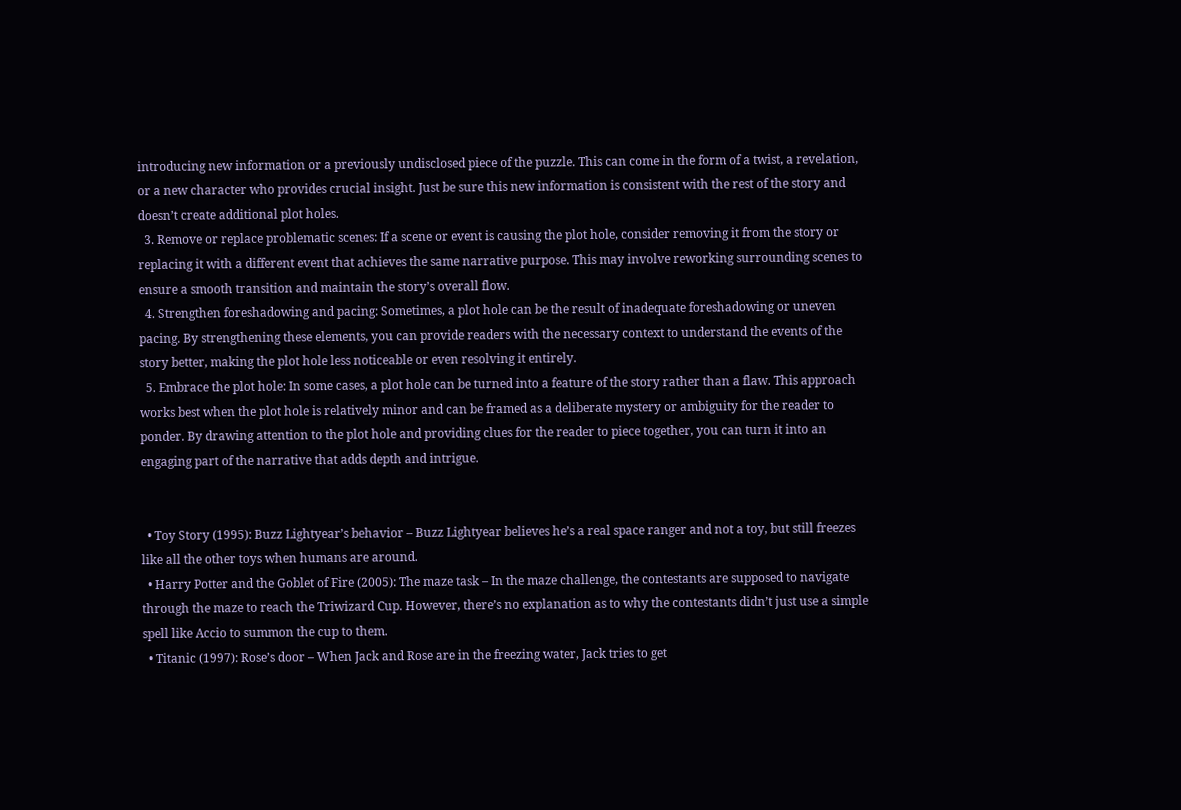introducing new information or a previously undisclosed piece of the puzzle. This can come in the form of a twist, a revelation, or a new character who provides crucial insight. Just be sure this new information is consistent with the rest of the story and doesn’t create additional plot holes.
  3. Remove or replace problematic scenes: If a scene or event is causing the plot hole, consider removing it from the story or replacing it with a different event that achieves the same narrative purpose. This may involve reworking surrounding scenes to ensure a smooth transition and maintain the story’s overall flow.
  4. Strengthen foreshadowing and pacing: Sometimes, a plot hole can be the result of inadequate foreshadowing or uneven pacing. By strengthening these elements, you can provide readers with the necessary context to understand the events of the story better, making the plot hole less noticeable or even resolving it entirely.
  5. Embrace the plot hole: In some cases, a plot hole can be turned into a feature of the story rather than a flaw. This approach works best when the plot hole is relatively minor and can be framed as a deliberate mystery or ambiguity for the reader to ponder. By drawing attention to the plot hole and providing clues for the reader to piece together, you can turn it into an engaging part of the narrative that adds depth and intrigue.


  • Toy Story (1995): Buzz Lightyear’s behavior – Buzz Lightyear believes he’s a real space ranger and not a toy, but still freezes like all the other toys when humans are around.
  • Harry Potter and the Goblet of Fire (2005): The maze task – In the maze challenge, the contestants are supposed to navigate through the maze to reach the Triwizard Cup. However, there’s no explanation as to why the contestants didn’t just use a simple spell like Accio to summon the cup to them.
  • Titanic (1997): Rose’s door – When Jack and Rose are in the freezing water, Jack tries to get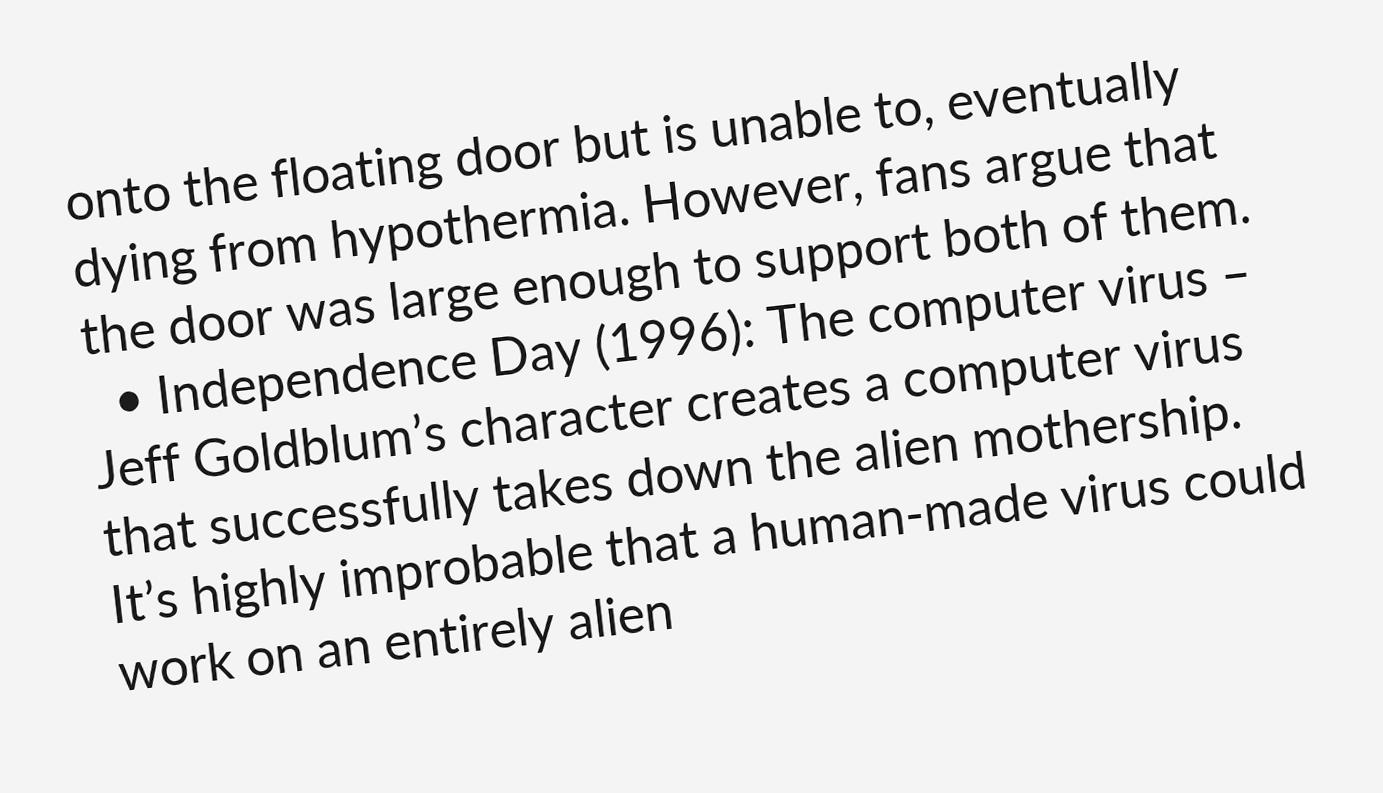onto the floating door but is unable to, eventually dying from hypothermia. However, fans argue that the door was large enough to support both of them.
  • Independence Day (1996): The computer virus – Jeff Goldblum’s character creates a computer virus that successfully takes down the alien mothership. It’s highly improbable that a human-made virus could work on an entirely alien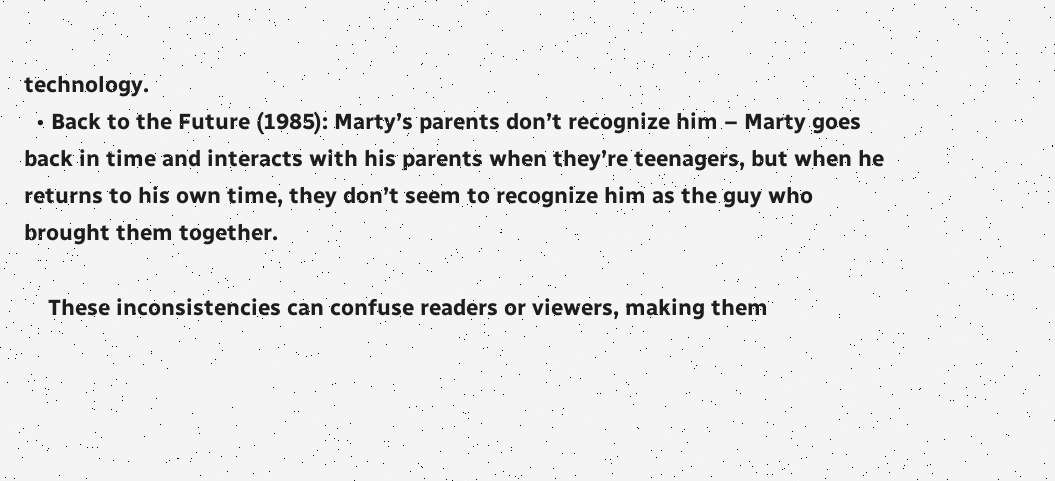technology.
  • Back to the Future (1985): Marty’s parents don’t recognize him – Marty goes back in time and interacts with his parents when they’re teenagers, but when he returns to his own time, they don’t seem to recognize him as the guy who brought them together.

    These inconsistencies can confuse readers or viewers, making them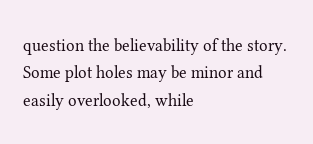question the believability of the story. Some plot holes may be minor and easily overlooked, while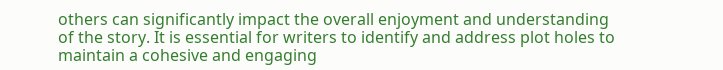others can significantly impact the overall enjoyment and understanding of the story. It is essential for writers to identify and address plot holes to maintain a cohesive and engaging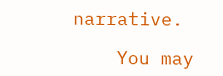narrative.

    You may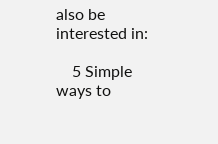also be interested in:

    5 Simple ways to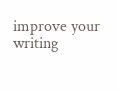improve your writing